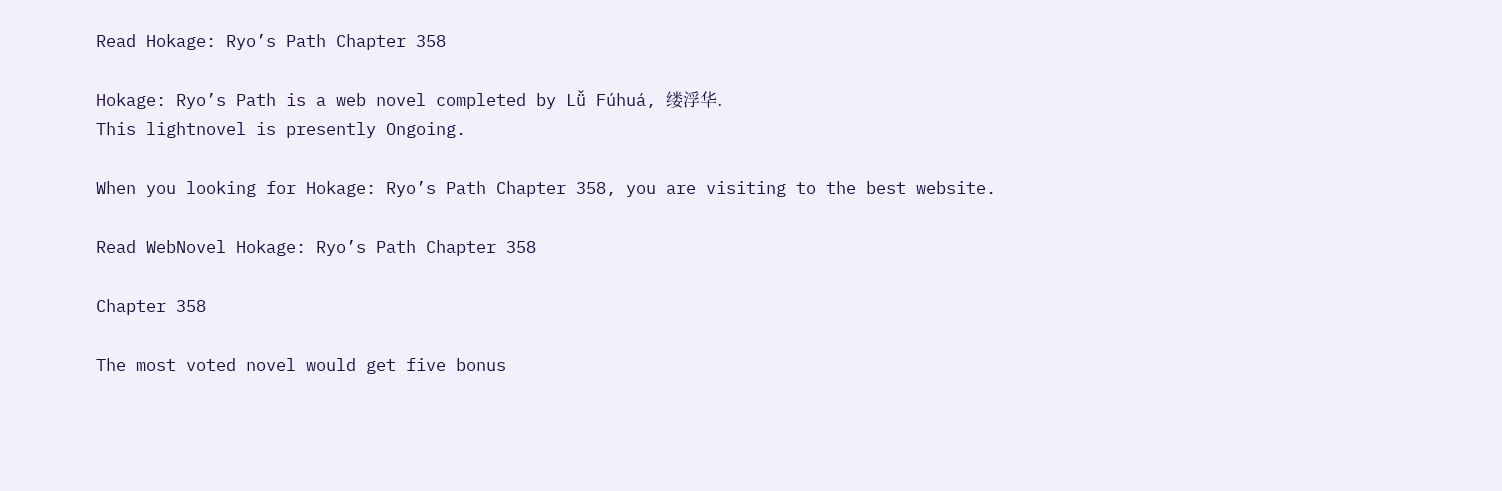Read Hokage: Ryo’s Path Chapter 358

Hokage: Ryo’s Path is a web novel completed by Lǚ Fúhuá, 缕浮华.
This lightnovel is presently Ongoing.

When you looking for Hokage: Ryo’s Path Chapter 358, you are visiting to the best website.

Read WebNovel Hokage: Ryo’s Path Chapter 358

Chapter 358

The most voted novel would get five bonus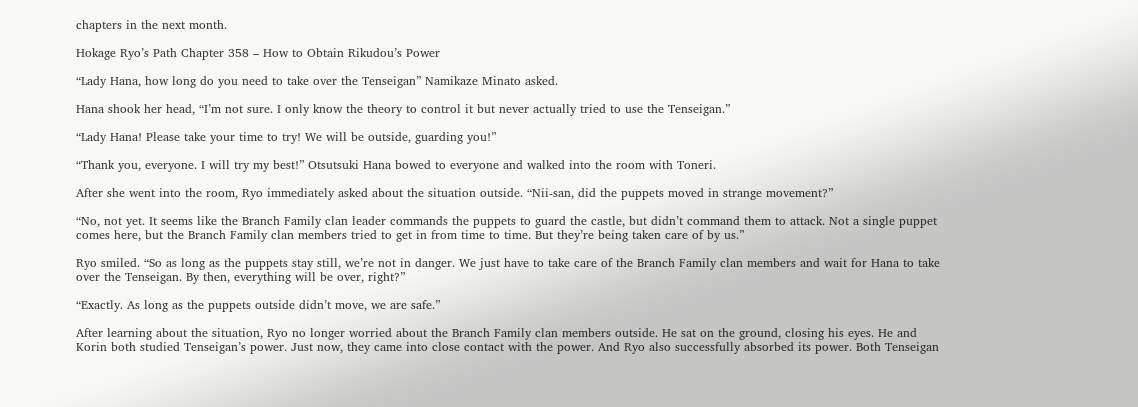chapters in the next month.

Hokage Ryo’s Path Chapter 358 – How to Obtain Rikudou’s Power

“Lady Hana, how long do you need to take over the Tenseigan” Namikaze Minato asked.

Hana shook her head, “I’m not sure. I only know the theory to control it but never actually tried to use the Tenseigan.”

“Lady Hana! Please take your time to try! We will be outside, guarding you!”

“Thank you, everyone. I will try my best!” Otsutsuki Hana bowed to everyone and walked into the room with Toneri.

After she went into the room, Ryo immediately asked about the situation outside. “Nii-san, did the puppets moved in strange movement?”

“No, not yet. It seems like the Branch Family clan leader commands the puppets to guard the castle, but didn’t command them to attack. Not a single puppet comes here, but the Branch Family clan members tried to get in from time to time. But they’re being taken care of by us.”

Ryo smiled. “So as long as the puppets stay still, we’re not in danger. We just have to take care of the Branch Family clan members and wait for Hana to take over the Tenseigan. By then, everything will be over, right?”

“Exactly. As long as the puppets outside didn’t move, we are safe.”

After learning about the situation, Ryo no longer worried about the Branch Family clan members outside. He sat on the ground, closing his eyes. He and Korin both studied Tenseigan’s power. Just now, they came into close contact with the power. And Ryo also successfully absorbed its power. Both Tenseigan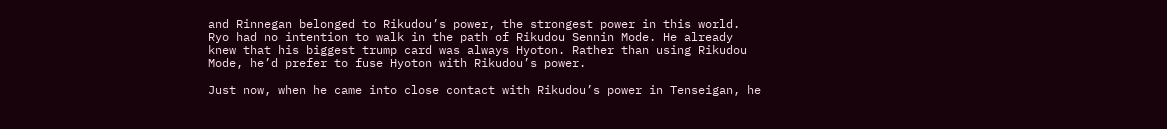and Rinnegan belonged to Rikudou’s power, the strongest power in this world. Ryo had no intention to walk in the path of Rikudou Sennin Mode. He already knew that his biggest trump card was always Hyoton. Rather than using Rikudou Mode, he’d prefer to fuse Hyoton with Rikudou’s power.

Just now, when he came into close contact with Rikudou’s power in Tenseigan, he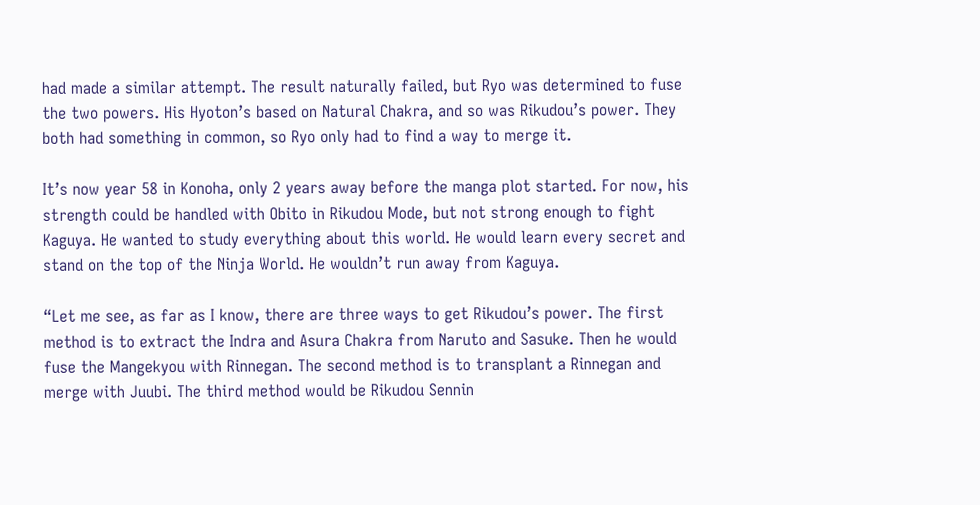had made a similar attempt. The result naturally failed, but Ryo was determined to fuse the two powers. His Hyoton’s based on Natural Chakra, and so was Rikudou’s power. They both had something in common, so Ryo only had to find a way to merge it.

It’s now year 58 in Konoha, only 2 years away before the manga plot started. For now, his strength could be handled with Obito in Rikudou Mode, but not strong enough to fight Kaguya. He wanted to study everything about this world. He would learn every secret and stand on the top of the Ninja World. He wouldn’t run away from Kaguya.

“Let me see, as far as I know, there are three ways to get Rikudou’s power. The first method is to extract the Indra and Asura Chakra from Naruto and Sasuke. Then he would fuse the Mangekyou with Rinnegan. The second method is to transplant a Rinnegan and merge with Juubi. The third method would be Rikudou Sennin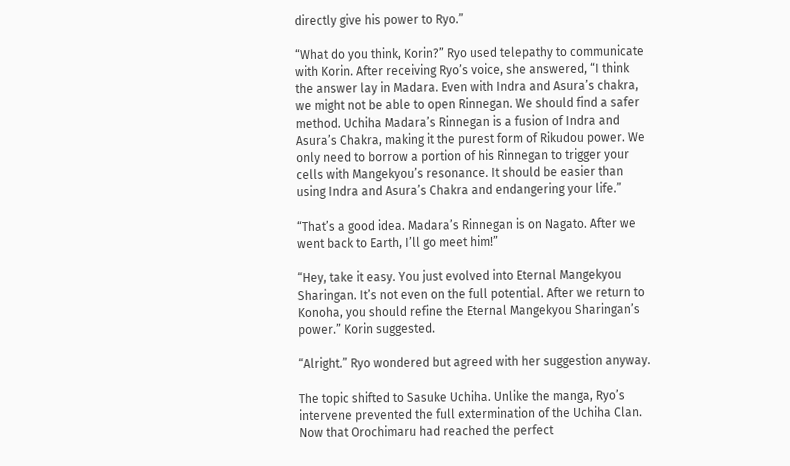directly give his power to Ryo.”

“What do you think, Korin?” Ryo used telepathy to communicate with Korin. After receiving Ryo’s voice, she answered, “I think the answer lay in Madara. Even with Indra and Asura’s chakra, we might not be able to open Rinnegan. We should find a safer method. Uchiha Madara’s Rinnegan is a fusion of Indra and Asura’s Chakra, making it the purest form of Rikudou power. We only need to borrow a portion of his Rinnegan to trigger your cells with Mangekyou’s resonance. It should be easier than using Indra and Asura’s Chakra and endangering your life.”

“That’s a good idea. Madara’s Rinnegan is on Nagato. After we went back to Earth, I’ll go meet him!”

“Hey, take it easy. You just evolved into Eternal Mangekyou Sharingan. It’s not even on the full potential. After we return to Konoha, you should refine the Eternal Mangekyou Sharingan’s power.” Korin suggested.

“Alright.” Ryo wondered but agreed with her suggestion anyway.

The topic shifted to Sasuke Uchiha. Unlike the manga, Ryo’s intervene prevented the full extermination of the Uchiha Clan. Now that Orochimaru had reached the perfect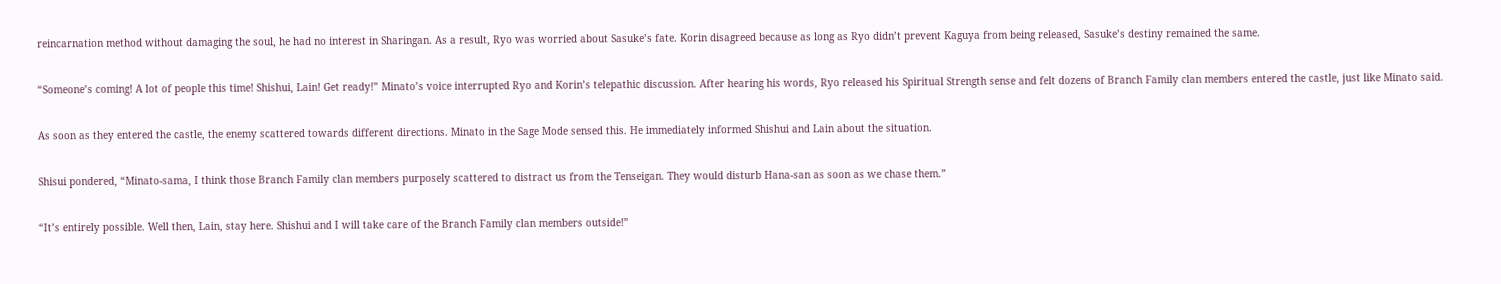reincarnation method without damaging the soul, he had no interest in Sharingan. As a result, Ryo was worried about Sasuke’s fate. Korin disagreed because as long as Ryo didn’t prevent Kaguya from being released, Sasuke’s destiny remained the same.

“Someone’s coming! A lot of people this time! Shishui, Lain! Get ready!” Minato’s voice interrupted Ryo and Korin’s telepathic discussion. After hearing his words, Ryo released his Spiritual Strength sense and felt dozens of Branch Family clan members entered the castle, just like Minato said.

As soon as they entered the castle, the enemy scattered towards different directions. Minato in the Sage Mode sensed this. He immediately informed Shishui and Lain about the situation.

Shisui pondered, “Minato-sama, I think those Branch Family clan members purposely scattered to distract us from the Tenseigan. They would disturb Hana-san as soon as we chase them.”

“It’s entirely possible. Well then, Lain, stay here. Shishui and I will take care of the Branch Family clan members outside!”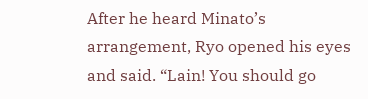After he heard Minato’s arrangement, Ryo opened his eyes and said. “Lain! You should go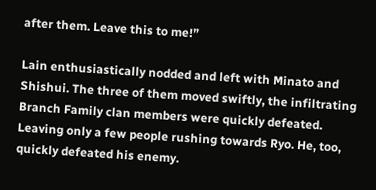after them. Leave this to me!”

Lain enthusiastically nodded and left with Minato and Shishui. The three of them moved swiftly, the infiltrating Branch Family clan members were quickly defeated. Leaving only a few people rushing towards Ryo. He, too, quickly defeated his enemy.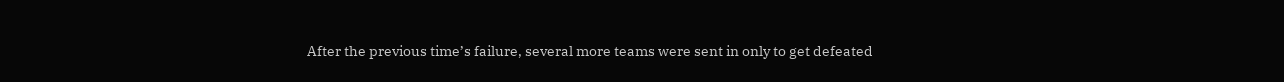After the previous time’s failure, several more teams were sent in only to get defeated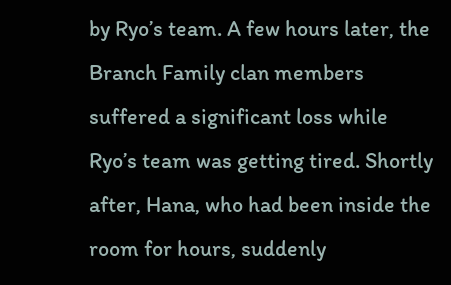by Ryo’s team. A few hours later, the Branch Family clan members suffered a significant loss while Ryo’s team was getting tired. Shortly after, Hana, who had been inside the room for hours, suddenly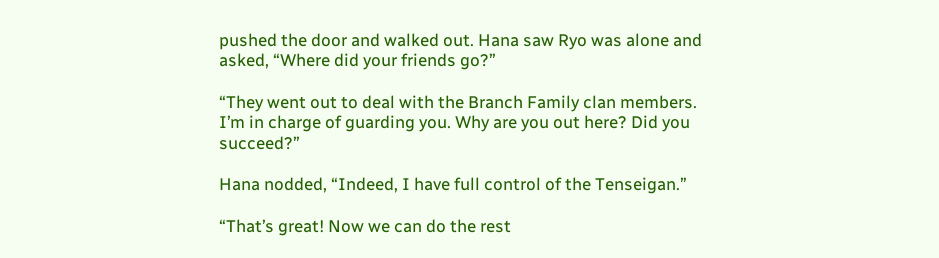pushed the door and walked out. Hana saw Ryo was alone and asked, “Where did your friends go?”

“They went out to deal with the Branch Family clan members. I’m in charge of guarding you. Why are you out here? Did you succeed?”

Hana nodded, “Indeed, I have full control of the Tenseigan.”

“That’s great! Now we can do the rest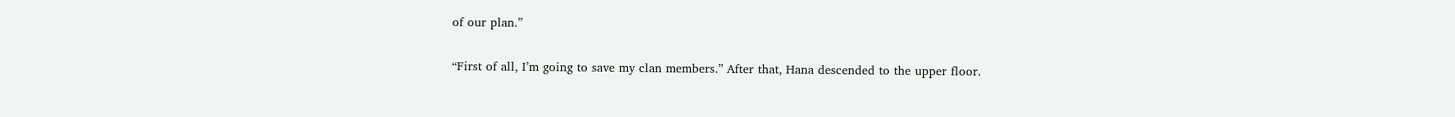of our plan.”

“First of all, I’m going to save my clan members.” After that, Hana descended to the upper floor.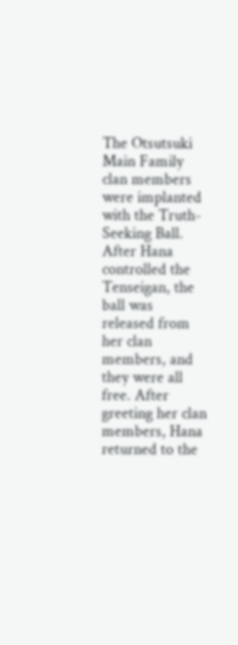The Otsutsuki Main Family clan members were implanted with the Truth-Seeking Ball. After Hana controlled the Tenseigan, the ball was released from her clan members, and they were all free. After greeting her clan members, Hana returned to the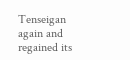Tenseigan again and regained its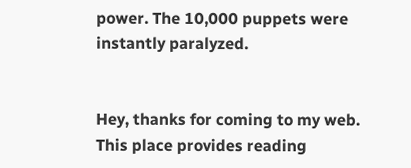power. The 10,000 puppets were instantly paralyzed.


Hey, thanks for coming to my web. This place provides reading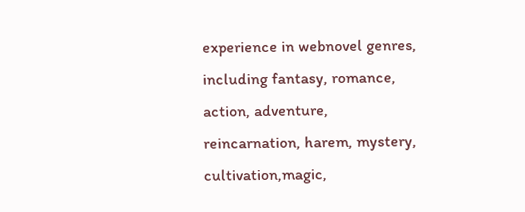experience in webnovel genres, including fantasy, romance, action, adventure, reincarnation, harem, mystery, cultivation,magic,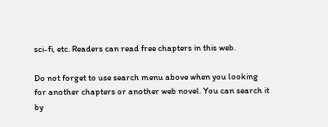sci-fi, etc. Readers can read free chapters in this web.

Do not forget to use search menu above when you looking for another chapters or another web novel. You can search it by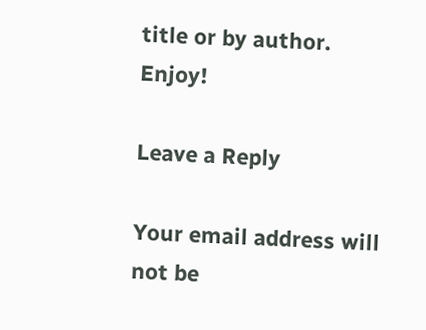title or by author. Enjoy!

Leave a Reply

Your email address will not be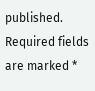published. Required fields are marked *